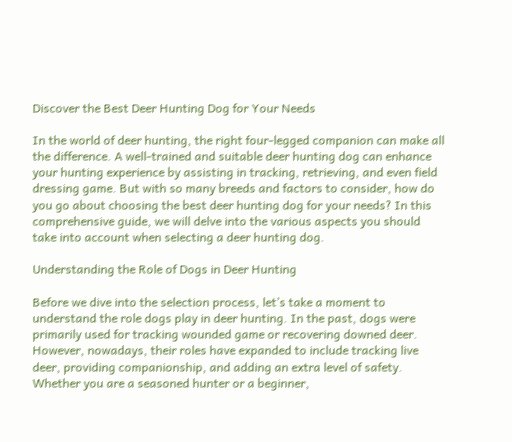Discover the Best Deer Hunting Dog for Your Needs

In the world of deer hunting, the right four-legged companion can make all the difference. A well-trained and suitable deer hunting dog can enhance your hunting experience by assisting in tracking, retrieving, and even field dressing game. But with so many breeds and factors to consider, how do you go about choosing the best deer hunting dog for your needs? In this comprehensive guide, we will delve into the various aspects you should take into account when selecting a deer hunting dog.

Understanding the Role of Dogs in Deer Hunting

Before we dive into the selection process, let’s take a moment to understand the role dogs play in deer hunting. In the past, dogs were primarily used for tracking wounded game or recovering downed deer. However, nowadays, their roles have expanded to include tracking live deer, providing companionship, and adding an extra level of safety. Whether you are a seasoned hunter or a beginner,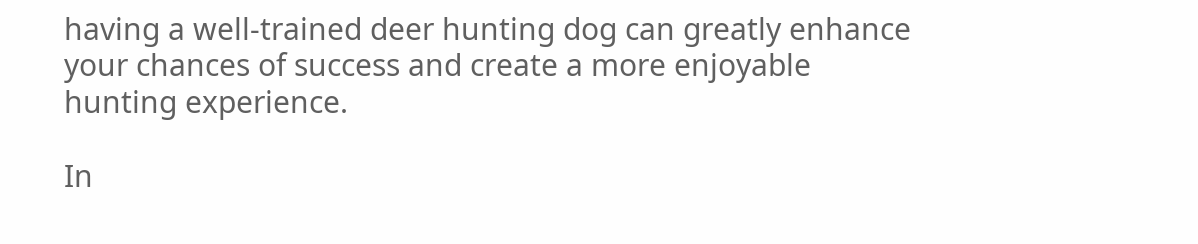having a well-trained deer hunting dog can greatly enhance your chances of success and create a more enjoyable hunting experience.

In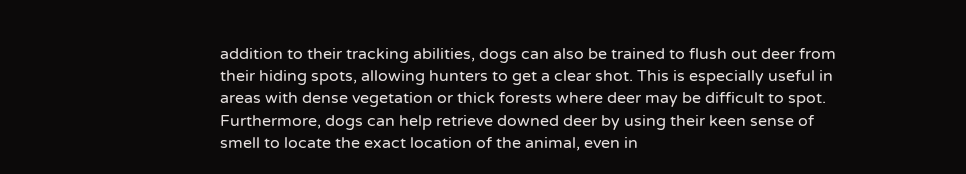addition to their tracking abilities, dogs can also be trained to flush out deer from their hiding spots, allowing hunters to get a clear shot. This is especially useful in areas with dense vegetation or thick forests where deer may be difficult to spot. Furthermore, dogs can help retrieve downed deer by using their keen sense of smell to locate the exact location of the animal, even in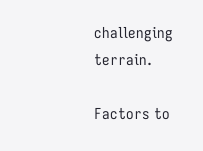challenging terrain.

Factors to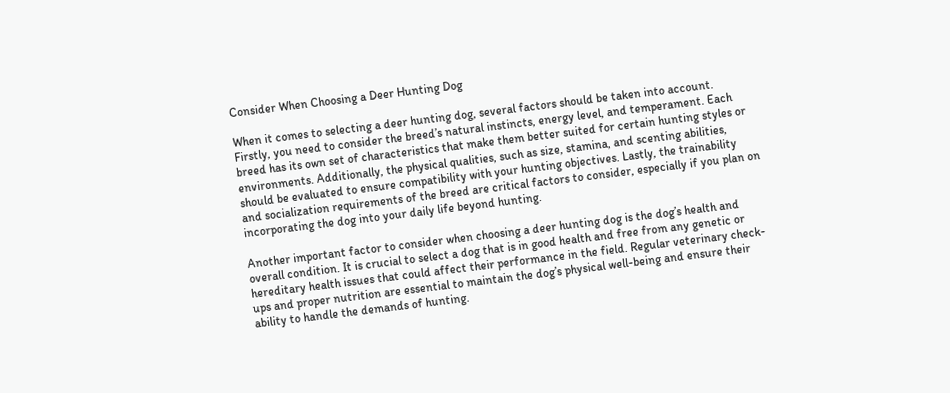Consider When Choosing a Deer Hunting Dog

When it comes to selecting a deer hunting dog, several factors should be taken into account. Firstly, you need to consider the breed’s natural instincts, energy level, and temperament. Each breed has its own set of characteristics that make them better suited for certain hunting styles or environments. Additionally, the physical qualities, such as size, stamina, and scenting abilities, should be evaluated to ensure compatibility with your hunting objectives. Lastly, the trainability and socialization requirements of the breed are critical factors to consider, especially if you plan on incorporating the dog into your daily life beyond hunting.

Another important factor to consider when choosing a deer hunting dog is the dog’s health and overall condition. It is crucial to select a dog that is in good health and free from any genetic or hereditary health issues that could affect their performance in the field. Regular veterinary check-ups and proper nutrition are essential to maintain the dog’s physical well-being and ensure their ability to handle the demands of hunting.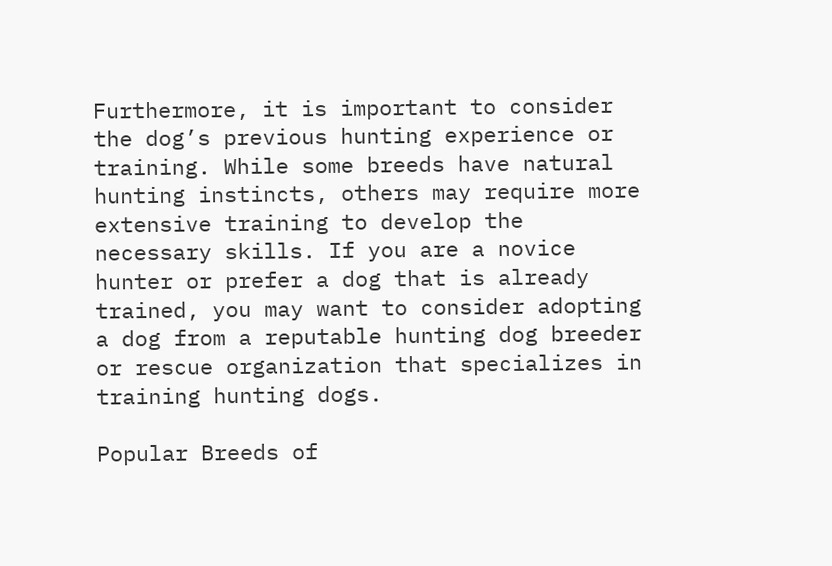Furthermore, it is important to consider the dog’s previous hunting experience or training. While some breeds have natural hunting instincts, others may require more extensive training to develop the necessary skills. If you are a novice hunter or prefer a dog that is already trained, you may want to consider adopting a dog from a reputable hunting dog breeder or rescue organization that specializes in training hunting dogs.

Popular Breeds of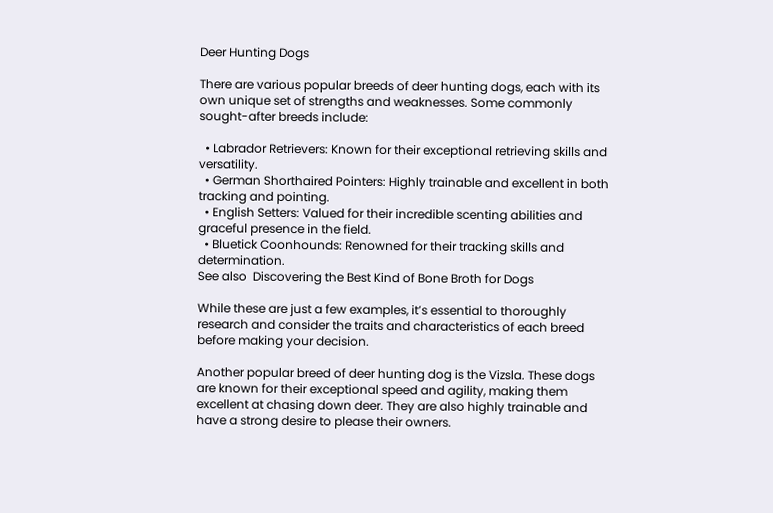Deer Hunting Dogs

There are various popular breeds of deer hunting dogs, each with its own unique set of strengths and weaknesses. Some commonly sought-after breeds include:

  • Labrador Retrievers: Known for their exceptional retrieving skills and versatility.
  • German Shorthaired Pointers: Highly trainable and excellent in both tracking and pointing.
  • English Setters: Valued for their incredible scenting abilities and graceful presence in the field.
  • Bluetick Coonhounds: Renowned for their tracking skills and determination.
See also  Discovering the Best Kind of Bone Broth for Dogs

While these are just a few examples, it’s essential to thoroughly research and consider the traits and characteristics of each breed before making your decision.

Another popular breed of deer hunting dog is the Vizsla. These dogs are known for their exceptional speed and agility, making them excellent at chasing down deer. They are also highly trainable and have a strong desire to please their owners.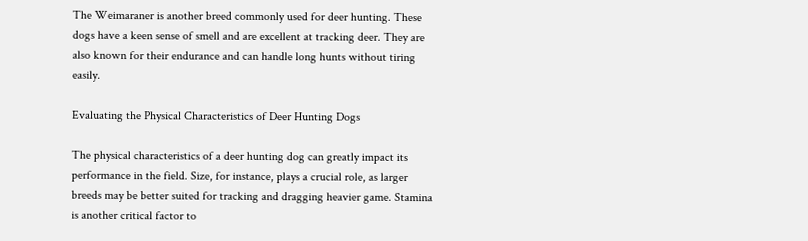The Weimaraner is another breed commonly used for deer hunting. These dogs have a keen sense of smell and are excellent at tracking deer. They are also known for their endurance and can handle long hunts without tiring easily.

Evaluating the Physical Characteristics of Deer Hunting Dogs

The physical characteristics of a deer hunting dog can greatly impact its performance in the field. Size, for instance, plays a crucial role, as larger breeds may be better suited for tracking and dragging heavier game. Stamina is another critical factor to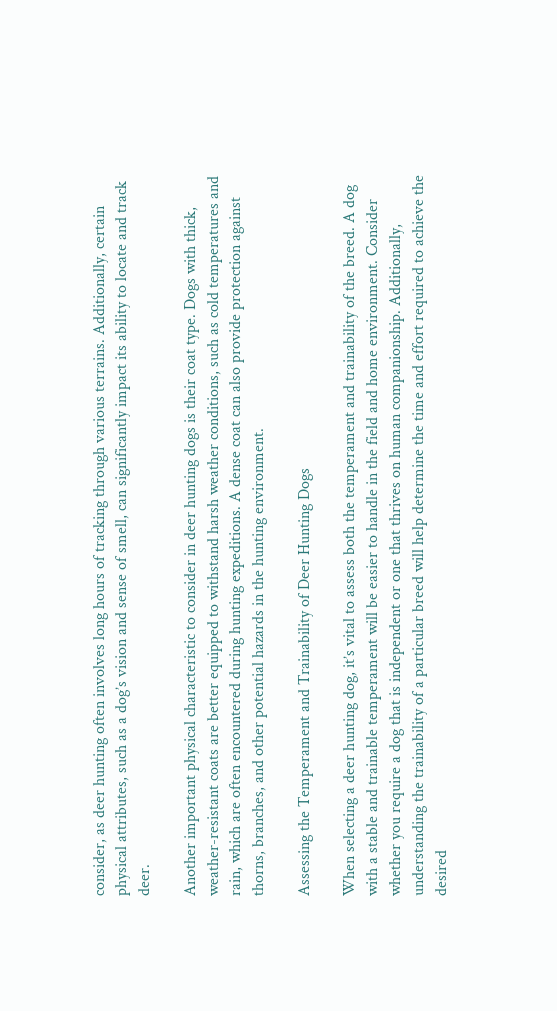consider, as deer hunting often involves long hours of tracking through various terrains. Additionally, certain physical attributes, such as a dog’s vision and sense of smell, can significantly impact its ability to locate and track deer.

Another important physical characteristic to consider in deer hunting dogs is their coat type. Dogs with thick, weather-resistant coats are better equipped to withstand harsh weather conditions, such as cold temperatures and rain, which are often encountered during hunting expeditions. A dense coat can also provide protection against thorns, branches, and other potential hazards in the hunting environment.

Assessing the Temperament and Trainability of Deer Hunting Dogs

When selecting a deer hunting dog, it’s vital to assess both the temperament and trainability of the breed. A dog with a stable and trainable temperament will be easier to handle in the field and home environment. Consider whether you require a dog that is independent or one that thrives on human companionship. Additionally, understanding the trainability of a particular breed will help determine the time and effort required to achieve the desired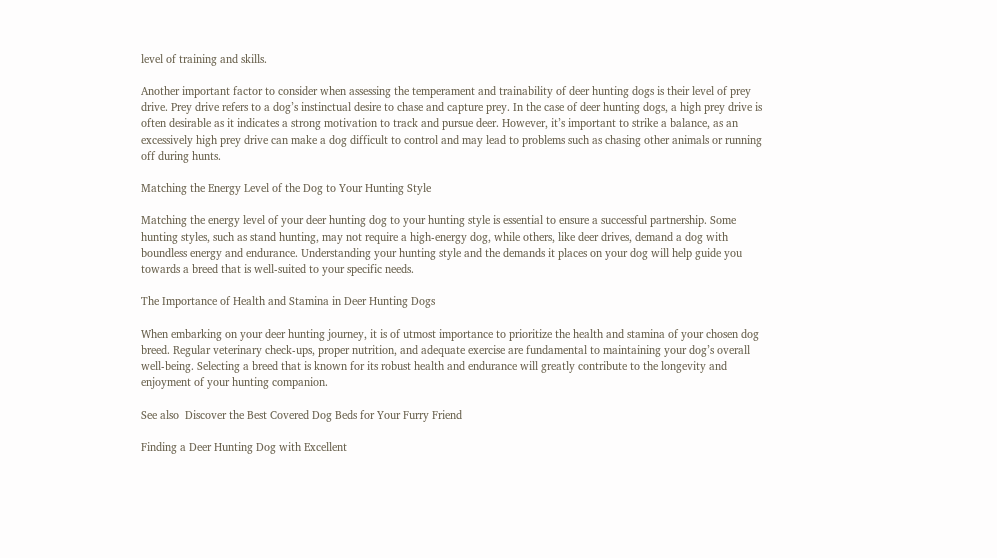level of training and skills.

Another important factor to consider when assessing the temperament and trainability of deer hunting dogs is their level of prey drive. Prey drive refers to a dog’s instinctual desire to chase and capture prey. In the case of deer hunting dogs, a high prey drive is often desirable as it indicates a strong motivation to track and pursue deer. However, it’s important to strike a balance, as an excessively high prey drive can make a dog difficult to control and may lead to problems such as chasing other animals or running off during hunts.

Matching the Energy Level of the Dog to Your Hunting Style

Matching the energy level of your deer hunting dog to your hunting style is essential to ensure a successful partnership. Some hunting styles, such as stand hunting, may not require a high-energy dog, while others, like deer drives, demand a dog with boundless energy and endurance. Understanding your hunting style and the demands it places on your dog will help guide you towards a breed that is well-suited to your specific needs.

The Importance of Health and Stamina in Deer Hunting Dogs

When embarking on your deer hunting journey, it is of utmost importance to prioritize the health and stamina of your chosen dog breed. Regular veterinary check-ups, proper nutrition, and adequate exercise are fundamental to maintaining your dog’s overall well-being. Selecting a breed that is known for its robust health and endurance will greatly contribute to the longevity and enjoyment of your hunting companion.

See also  Discover the Best Covered Dog Beds for Your Furry Friend

Finding a Deer Hunting Dog with Excellent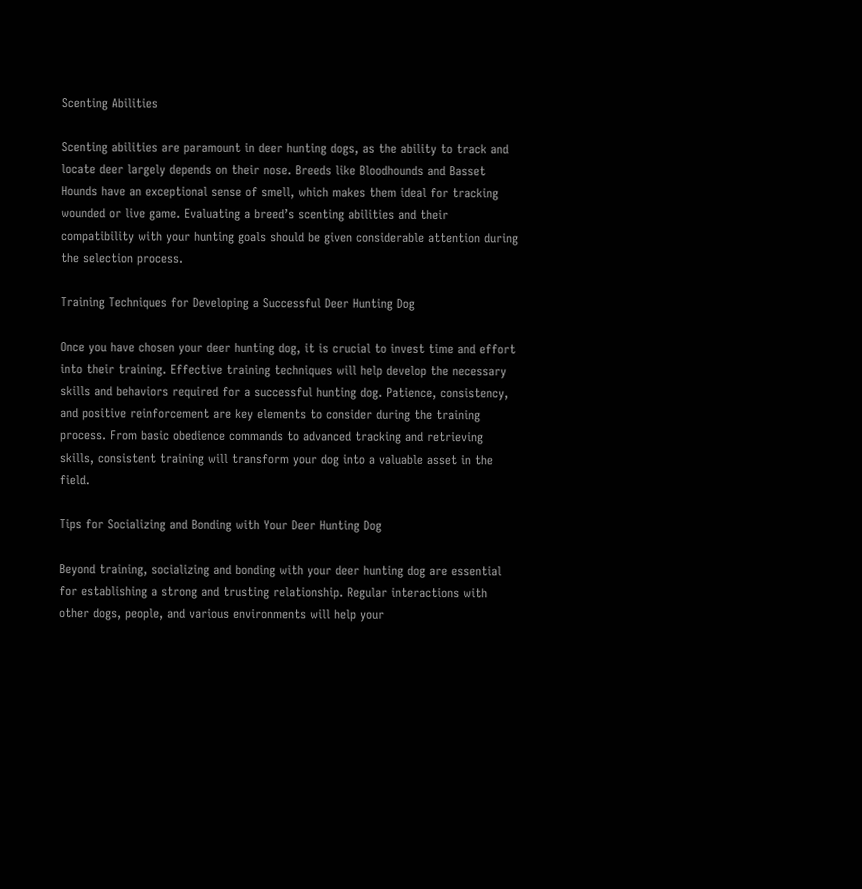Scenting Abilities

Scenting abilities are paramount in deer hunting dogs, as the ability to track and locate deer largely depends on their nose. Breeds like Bloodhounds and Basset Hounds have an exceptional sense of smell, which makes them ideal for tracking wounded or live game. Evaluating a breed’s scenting abilities and their compatibility with your hunting goals should be given considerable attention during the selection process.

Training Techniques for Developing a Successful Deer Hunting Dog

Once you have chosen your deer hunting dog, it is crucial to invest time and effort into their training. Effective training techniques will help develop the necessary skills and behaviors required for a successful hunting dog. Patience, consistency, and positive reinforcement are key elements to consider during the training process. From basic obedience commands to advanced tracking and retrieving skills, consistent training will transform your dog into a valuable asset in the field.

Tips for Socializing and Bonding with Your Deer Hunting Dog

Beyond training, socializing and bonding with your deer hunting dog are essential for establishing a strong and trusting relationship. Regular interactions with other dogs, people, and various environments will help your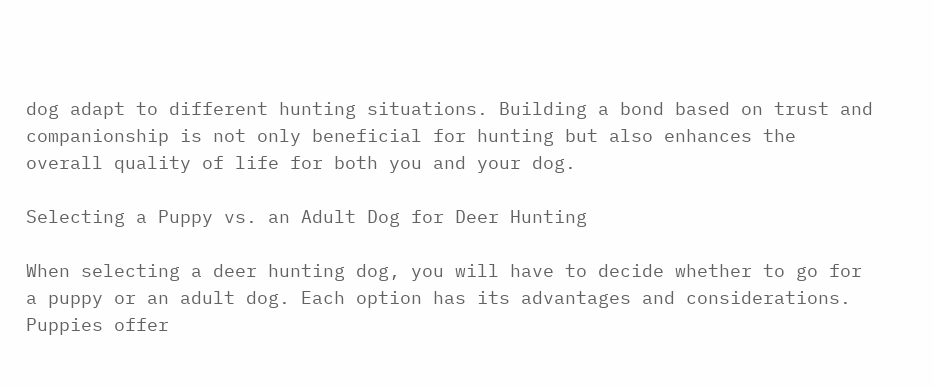dog adapt to different hunting situations. Building a bond based on trust and companionship is not only beneficial for hunting but also enhances the overall quality of life for both you and your dog.

Selecting a Puppy vs. an Adult Dog for Deer Hunting

When selecting a deer hunting dog, you will have to decide whether to go for a puppy or an adult dog. Each option has its advantages and considerations. Puppies offer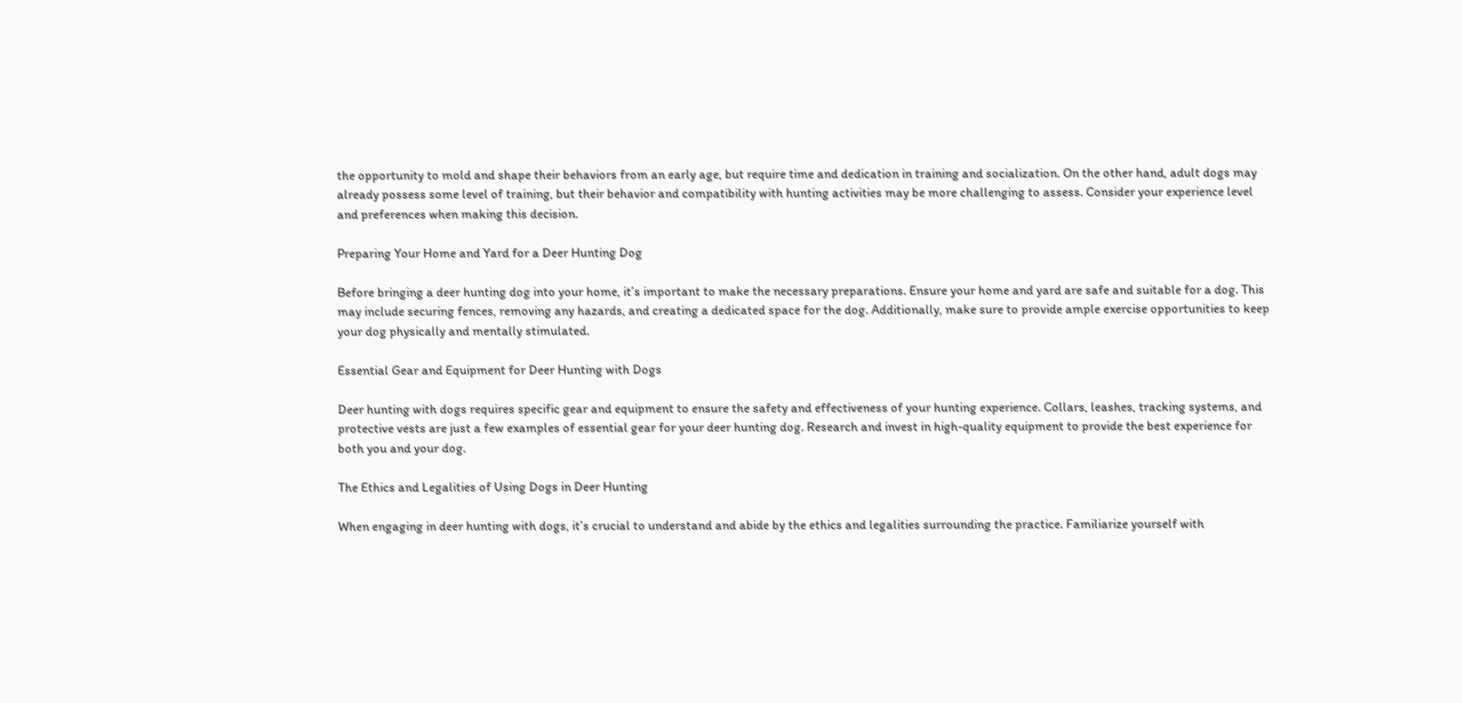the opportunity to mold and shape their behaviors from an early age, but require time and dedication in training and socialization. On the other hand, adult dogs may already possess some level of training, but their behavior and compatibility with hunting activities may be more challenging to assess. Consider your experience level and preferences when making this decision.

Preparing Your Home and Yard for a Deer Hunting Dog

Before bringing a deer hunting dog into your home, it’s important to make the necessary preparations. Ensure your home and yard are safe and suitable for a dog. This may include securing fences, removing any hazards, and creating a dedicated space for the dog. Additionally, make sure to provide ample exercise opportunities to keep your dog physically and mentally stimulated.

Essential Gear and Equipment for Deer Hunting with Dogs

Deer hunting with dogs requires specific gear and equipment to ensure the safety and effectiveness of your hunting experience. Collars, leashes, tracking systems, and protective vests are just a few examples of essential gear for your deer hunting dog. Research and invest in high-quality equipment to provide the best experience for both you and your dog.

The Ethics and Legalities of Using Dogs in Deer Hunting

When engaging in deer hunting with dogs, it’s crucial to understand and abide by the ethics and legalities surrounding the practice. Familiarize yourself with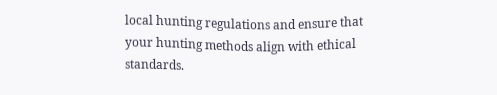local hunting regulations and ensure that your hunting methods align with ethical standards.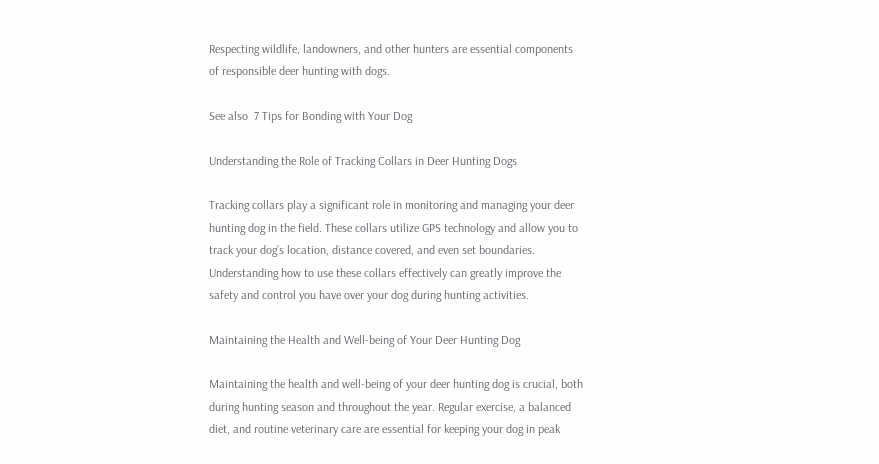Respecting wildlife, landowners, and other hunters are essential components of responsible deer hunting with dogs.

See also  7 Tips for Bonding with Your Dog

Understanding the Role of Tracking Collars in Deer Hunting Dogs

Tracking collars play a significant role in monitoring and managing your deer hunting dog in the field. These collars utilize GPS technology and allow you to track your dog’s location, distance covered, and even set boundaries. Understanding how to use these collars effectively can greatly improve the safety and control you have over your dog during hunting activities.

Maintaining the Health and Well-being of Your Deer Hunting Dog

Maintaining the health and well-being of your deer hunting dog is crucial, both during hunting season and throughout the year. Regular exercise, a balanced diet, and routine veterinary care are essential for keeping your dog in peak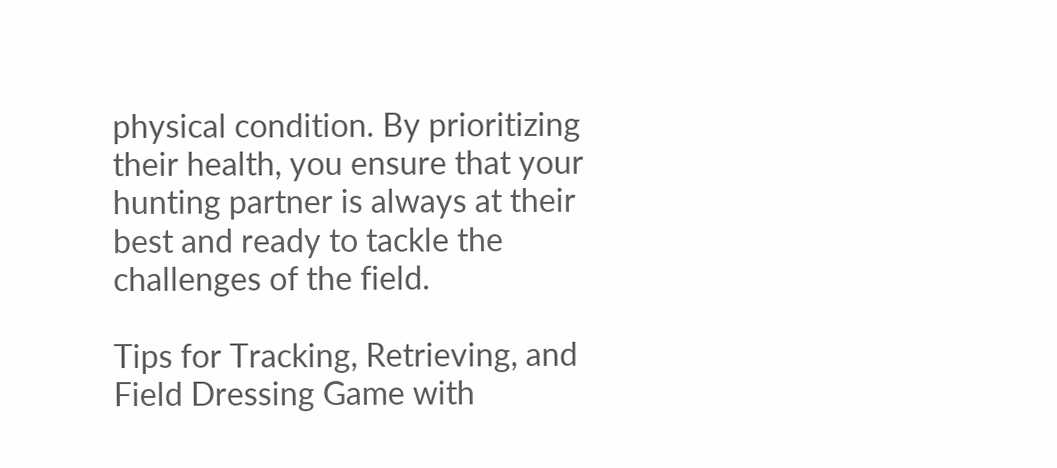physical condition. By prioritizing their health, you ensure that your hunting partner is always at their best and ready to tackle the challenges of the field.

Tips for Tracking, Retrieving, and Field Dressing Game with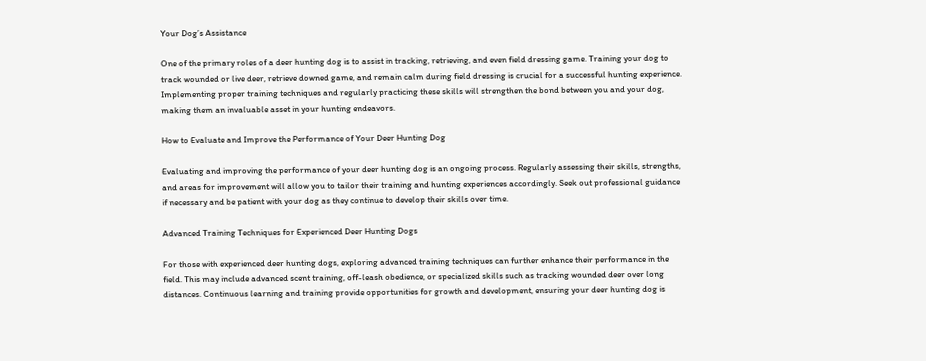Your Dog’s Assistance

One of the primary roles of a deer hunting dog is to assist in tracking, retrieving, and even field dressing game. Training your dog to track wounded or live deer, retrieve downed game, and remain calm during field dressing is crucial for a successful hunting experience. Implementing proper training techniques and regularly practicing these skills will strengthen the bond between you and your dog, making them an invaluable asset in your hunting endeavors.

How to Evaluate and Improve the Performance of Your Deer Hunting Dog

Evaluating and improving the performance of your deer hunting dog is an ongoing process. Regularly assessing their skills, strengths, and areas for improvement will allow you to tailor their training and hunting experiences accordingly. Seek out professional guidance if necessary and be patient with your dog as they continue to develop their skills over time.

Advanced Training Techniques for Experienced Deer Hunting Dogs

For those with experienced deer hunting dogs, exploring advanced training techniques can further enhance their performance in the field. This may include advanced scent training, off-leash obedience, or specialized skills such as tracking wounded deer over long distances. Continuous learning and training provide opportunities for growth and development, ensuring your deer hunting dog is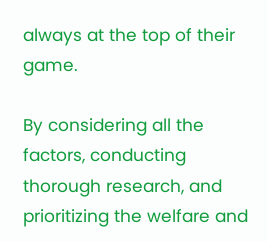always at the top of their game.

By considering all the factors, conducting thorough research, and prioritizing the welfare and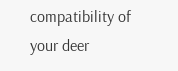compatibility of your deer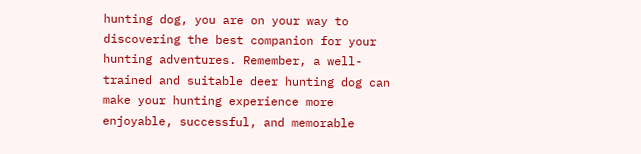hunting dog, you are on your way to discovering the best companion for your hunting adventures. Remember, a well-trained and suitable deer hunting dog can make your hunting experience more enjoyable, successful, and memorable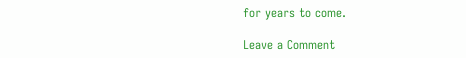for years to come.

Leave a Comment